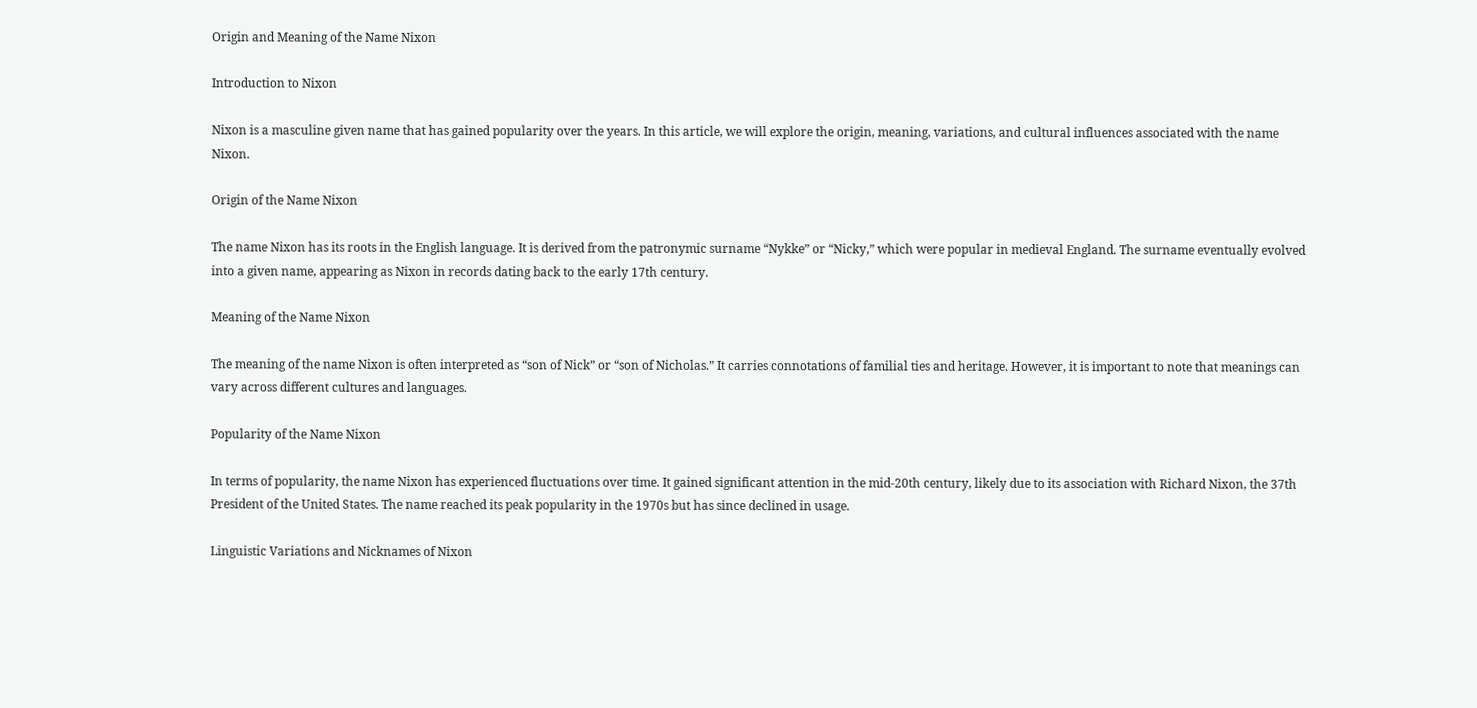Origin and Meaning of the Name Nixon

Introduction to Nixon

Nixon is a masculine given name that has gained popularity over the years. In this article, we will explore the origin, meaning, variations, and cultural influences associated with the name Nixon.

Origin of the Name Nixon

The name Nixon has its roots in the English language. It is derived from the patronymic surname “Nykke” or “Nicky,” which were popular in medieval England. The surname eventually evolved into a given name, appearing as Nixon in records dating back to the early 17th century.

Meaning of the Name Nixon

The meaning of the name Nixon is often interpreted as “son of Nick” or “son of Nicholas.” It carries connotations of familial ties and heritage. However, it is important to note that meanings can vary across different cultures and languages.

Popularity of the Name Nixon

In terms of popularity, the name Nixon has experienced fluctuations over time. It gained significant attention in the mid-20th century, likely due to its association with Richard Nixon, the 37th President of the United States. The name reached its peak popularity in the 1970s but has since declined in usage.

Linguistic Variations and Nicknames of Nixon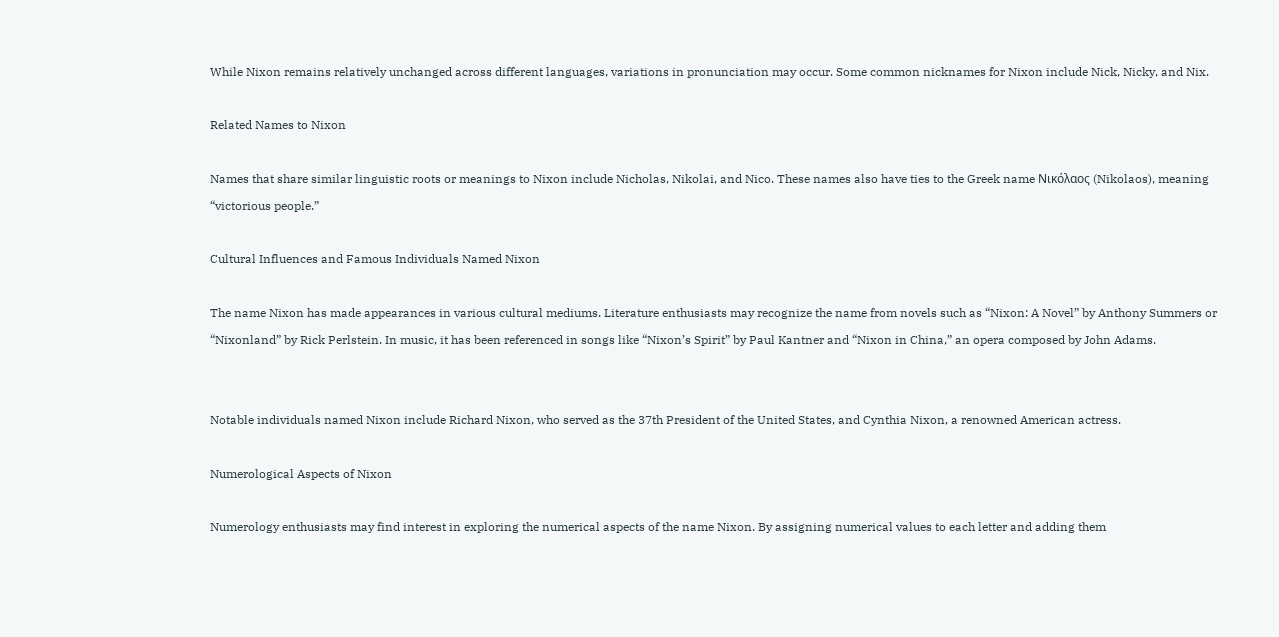While Nixon remains relatively unchanged across different languages, variations in pronunciation may occur. Some common nicknames for Nixon include Nick, Nicky, and Nix.

Related Names to Nixon

Names that share similar linguistic roots or meanings to Nixon include Nicholas, Nikolai, and Nico. These names also have ties to the Greek name Νικόλαος (Nikolaos), meaning “victorious people.”

Cultural Influences and Famous Individuals Named Nixon

The name Nixon has made appearances in various cultural mediums. Literature enthusiasts may recognize the name from novels such as “Nixon: A Novel” by Anthony Summers or “Nixonland” by Rick Perlstein. In music, it has been referenced in songs like “Nixon’s Spirit” by Paul Kantner and “Nixon in China,” an opera composed by John Adams.


Notable individuals named Nixon include Richard Nixon, who served as the 37th President of the United States, and Cynthia Nixon, a renowned American actress.

Numerological Aspects of Nixon

Numerology enthusiasts may find interest in exploring the numerical aspects of the name Nixon. By assigning numerical values to each letter and adding them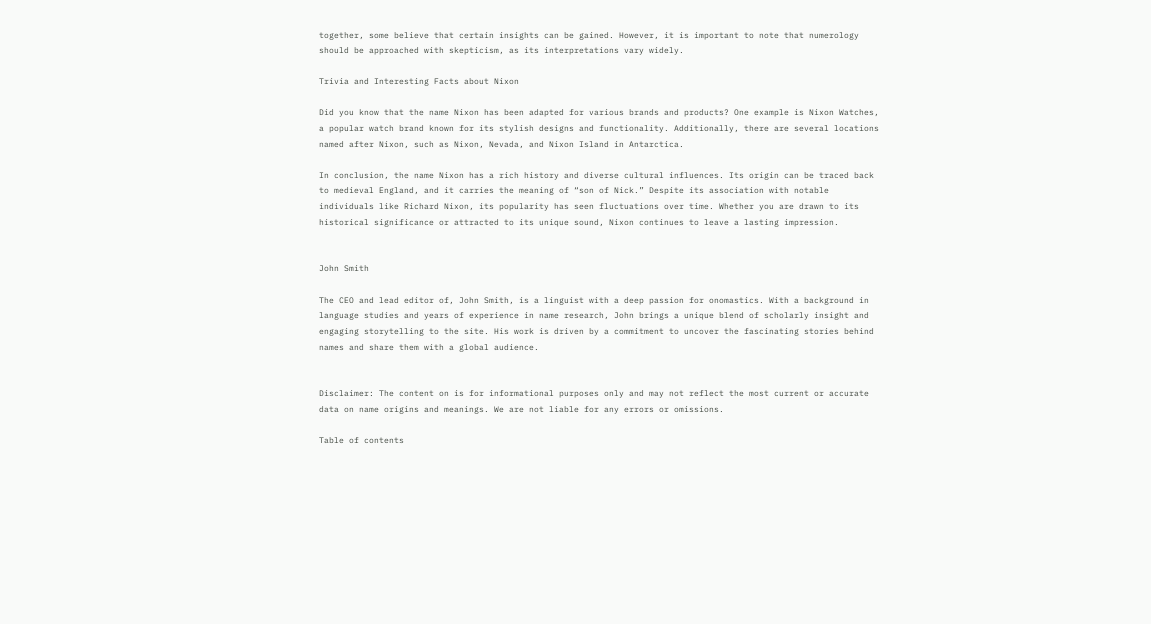together, some believe that certain insights can be gained. However, it is important to note that numerology should be approached with skepticism, as its interpretations vary widely.

Trivia and Interesting Facts about Nixon

Did you know that the name Nixon has been adapted for various brands and products? One example is Nixon Watches, a popular watch brand known for its stylish designs and functionality. Additionally, there are several locations named after Nixon, such as Nixon, Nevada, and Nixon Island in Antarctica.

In conclusion, the name Nixon has a rich history and diverse cultural influences. Its origin can be traced back to medieval England, and it carries the meaning of “son of Nick.” Despite its association with notable individuals like Richard Nixon, its popularity has seen fluctuations over time. Whether you are drawn to its historical significance or attracted to its unique sound, Nixon continues to leave a lasting impression.


John Smith

The CEO and lead editor of, John Smith, is a linguist with a deep passion for onomastics. With a background in language studies and years of experience in name research, John brings a unique blend of scholarly insight and engaging storytelling to the site. His work is driven by a commitment to uncover the fascinating stories behind names and share them with a global audience.


Disclaimer: The content on is for informational purposes only and may not reflect the most current or accurate data on name origins and meanings. We are not liable for any errors or omissions.

Table of contents